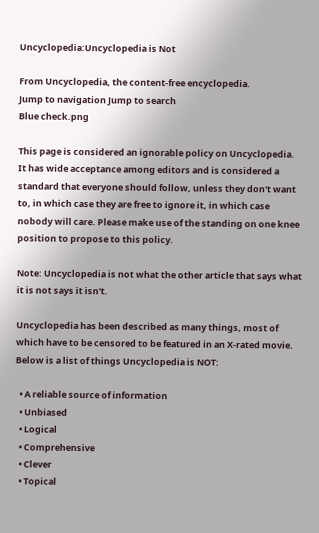Uncyclopedia:Uncyclopedia is Not

From Uncyclopedia, the content-free encyclopedia.
Jump to navigation Jump to search
Blue check.png

This page is considered an ignorable policy on Uncyclopedia.
It has wide acceptance among editors and is considered a standard that everyone should follow, unless they don't want to, in which case they are free to ignore it, in which case nobody will care. Please make use of the standing on one knee position to propose to this policy.

Note: Uncyclopedia is not what the other article that says what it is not says it isn't.

Uncyclopedia has been described as many things, most of which have to be censored to be featured in an X-rated movie. Below is a list of things Uncyclopedia is NOT:

  • A reliable source of information
  • Unbiased
  • Logical
  • Comprehensive
  • Clever
  • Topical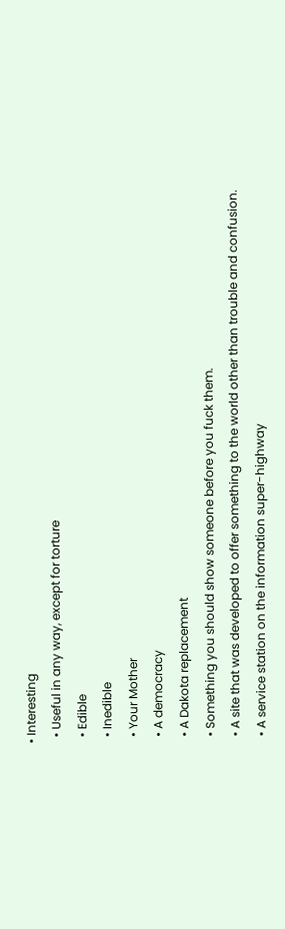• Interesting
  • Useful in any way, except for torture
  • Edible
  • Inedible
  • Your Mother
  • A democracy
  • A Dakota replacement
  • Something you should show someone before you fuck them.
  • A site that was developed to offer something to the world other than trouble and confusion.
  • A service station on the information super-highway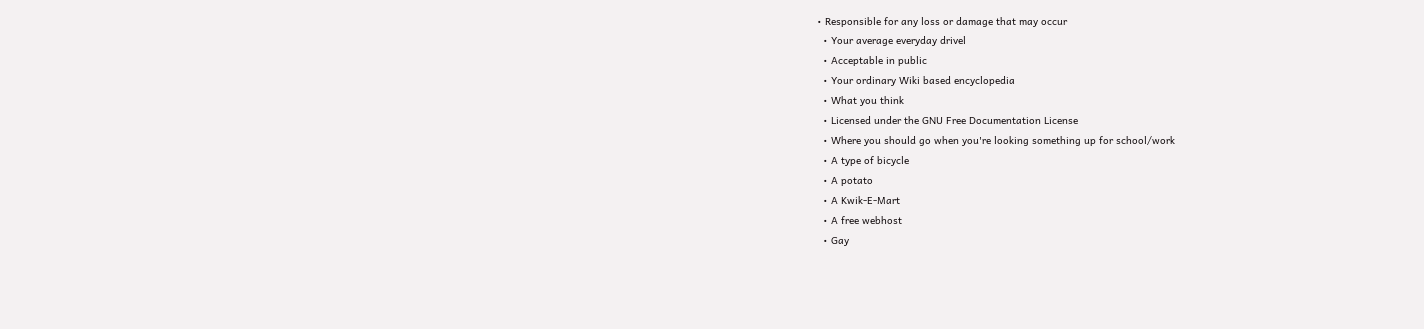• Responsible for any loss or damage that may occur
  • Your average everyday drivel
  • Acceptable in public
  • Your ordinary Wiki based encyclopedia
  • What you think
  • Licensed under the GNU Free Documentation License
  • Where you should go when you're looking something up for school/work
  • A type of bicycle
  • A potato
  • A Kwik-E-Mart
  • A free webhost
  • Gay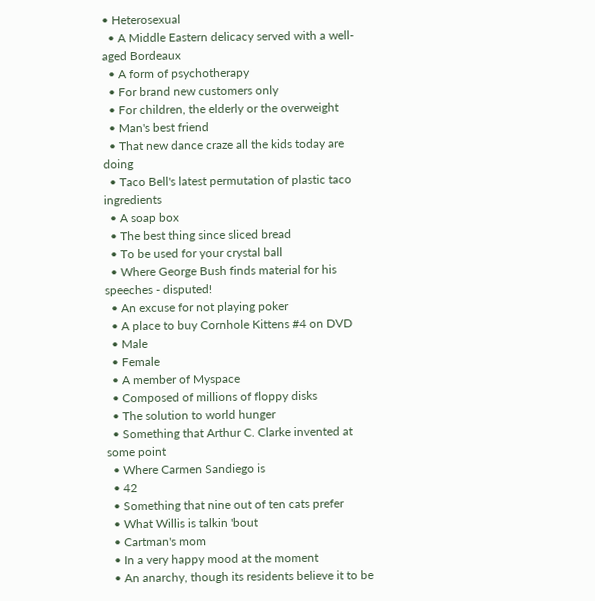• Heterosexual
  • A Middle Eastern delicacy served with a well-aged Bordeaux
  • A form of psychotherapy
  • For brand new customers only
  • For children, the elderly or the overweight
  • Man's best friend
  • That new dance craze all the kids today are doing
  • Taco Bell's latest permutation of plastic taco ingredients
  • A soap box
  • The best thing since sliced bread
  • To be used for your crystal ball
  • Where George Bush finds material for his speeches - disputed!
  • An excuse for not playing poker
  • A place to buy Cornhole Kittens #4 on DVD
  • Male
  • Female
  • A member of Myspace
  • Composed of millions of floppy disks
  • The solution to world hunger
  • Something that Arthur C. Clarke invented at some point
  • Where Carmen Sandiego is
  • 42
  • Something that nine out of ten cats prefer
  • What Willis is talkin 'bout
  • Cartman's mom
  • In a very happy mood at the moment
  • An anarchy, though its residents believe it to be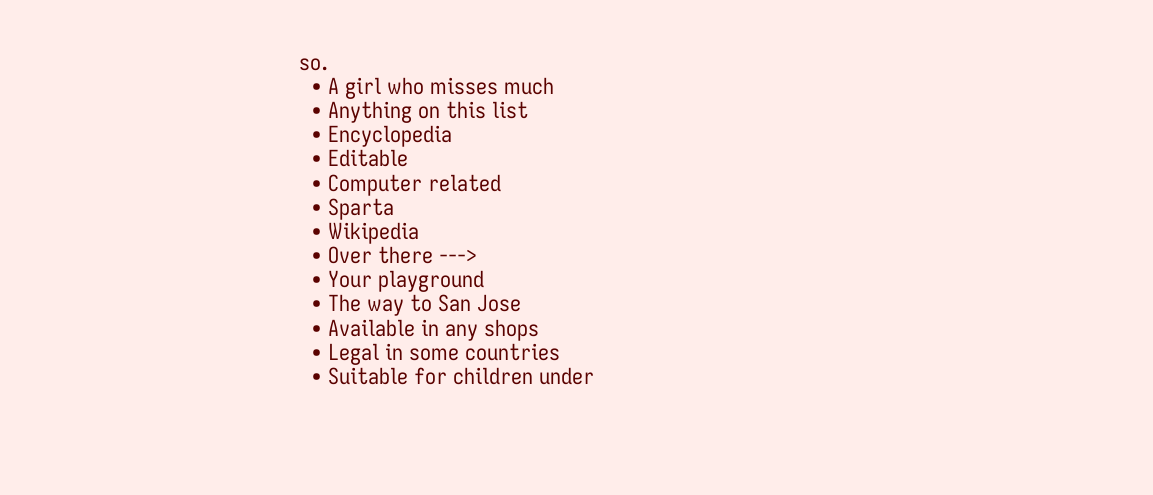so.
  • A girl who misses much
  • Anything on this list
  • Encyclopedia
  • Editable
  • Computer related
  • Sparta
  • Wikipedia
  • Over there --->
  • Your playground
  • The way to San Jose
  • Available in any shops
  • Legal in some countries
  • Suitable for children under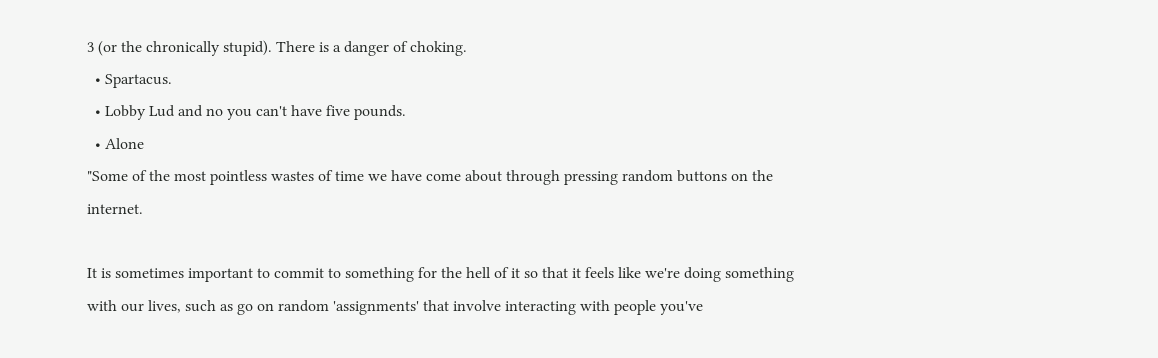3 (or the chronically stupid). There is a danger of choking.
  • Spartacus.
  • Lobby Lud and no you can't have five pounds.
  • Alone
"Some of the most pointless wastes of time we have come about through pressing random buttons on the internet.

It is sometimes important to commit to something for the hell of it so that it feels like we're doing something with our lives, such as go on random 'assignments' that involve interacting with people you've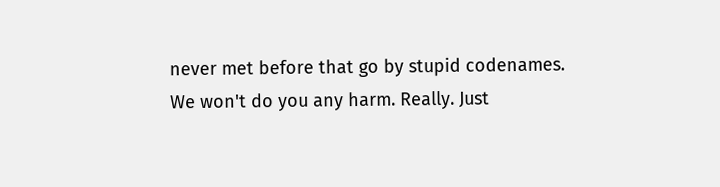never met before that go by stupid codenames.
We won't do you any harm. Really. Just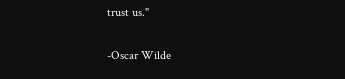trust us."

-Oscar Wilde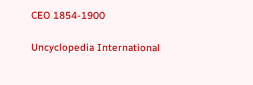CEO 1854-1900

Uncyclopedia International